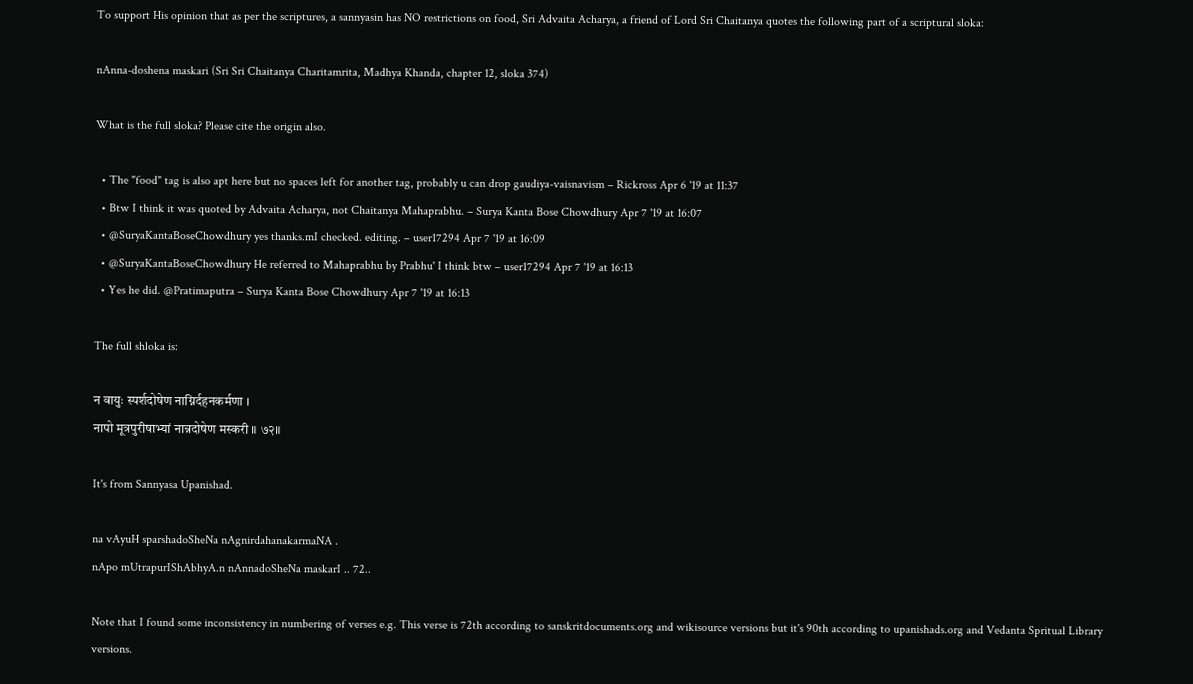To support His opinion that as per the scriptures, a sannyasin has NO restrictions on food, Sri Advaita Acharya, a friend of Lord Sri Chaitanya quotes the following part of a scriptural sloka:

nAnna-doshena maskari (Sri Sri Chaitanya Charitamrita, Madhya Khanda, chapter 12, sloka 374)

What is the full sloka? Please cite the origin also.

  • The "food" tag is also apt here but no spaces left for another tag, probably u can drop gaudiya-vaisnavism – Rickross Apr 6 '19 at 11:37
  • Btw I think it was quoted by Advaita Acharya, not Chaitanya Mahaprabhu. – Surya Kanta Bose Chowdhury Apr 7 '19 at 16:07
  • @SuryaKantaBoseChowdhury yes thanks.mI checked. editing. – user17294 Apr 7 '19 at 16:09
  • @SuryaKantaBoseChowdhury He referred to Mahaprabhu by Prabhu' I think btw – user17294 Apr 7 '19 at 16:13
  • Yes he did. @Pratimaputra – Surya Kanta Bose Chowdhury Apr 7 '19 at 16:13

The full shloka is:

न वायुः स्पर्शदोषेण नाग्निर्दहनकर्मणा ।
नापो मूत्रपुरीषाभ्यां नान्नदोषेण मस्करी ॥ ७२॥

It's from Sannyasa Upanishad.

na vAyuH sparshadoSheNa nAgnirdahanakarmaNA .
nApo mUtrapurIShAbhyA.n nAnnadoSheNa maskarI .. 72..

Note that I found some inconsistency in numbering of verses e.g. This verse is 72th according to sanskritdocuments.org and wikisource versions but it's 90th according to upanishads.org and Vedanta Spritual Library versions.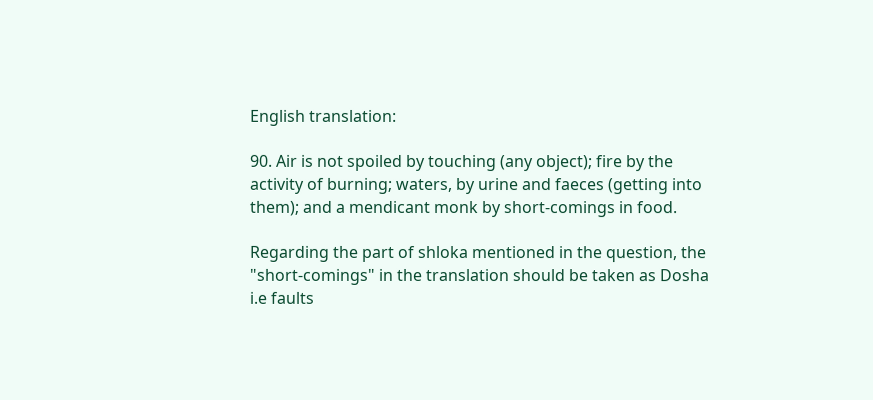English translation:

90. Air is not spoiled by touching (any object); fire by the activity of burning; waters, by urine and faeces (getting into them); and a mendicant monk by short-comings in food.

Regarding the part of shloka mentioned in the question, the "short-comings" in the translation should be taken as Dosha i.e faults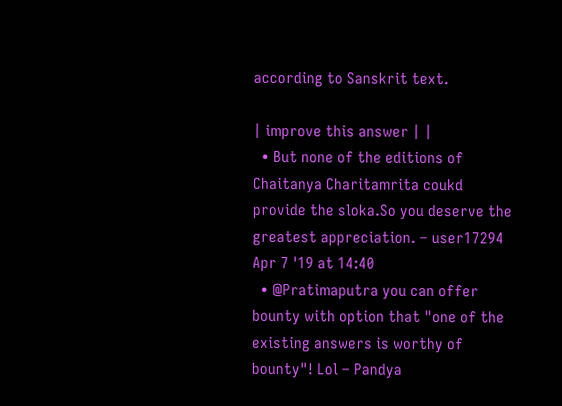according to Sanskrit text.

| improve this answer | |
  • But none of the editions of Chaitanya Charitamrita coukd provide the sloka.So you deserve the greatest appreciation. – user17294 Apr 7 '19 at 14:40
  • @Pratimaputra you can offer bounty with option that "one of the existing answers is worthy of bounty"! Lol – Pandya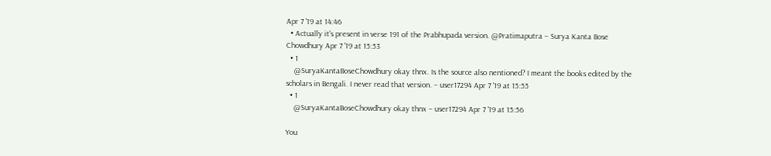Apr 7 '19 at 14:46
  • Actually it's present in verse 191 of the Prabhupada version. @Pratimaputra – Surya Kanta Bose Chowdhury Apr 7 '19 at 15:53
  • 1
    @SuryaKantaBoseChowdhury okay thnx. Is the source also nentioned? I meant the books edited by the scholars in Bengali. I never read that version. – user17294 Apr 7 '19 at 15:55
  • 1
    @SuryaKantaBoseChowdhury okay thnx – user17294 Apr 7 '19 at 15:56

You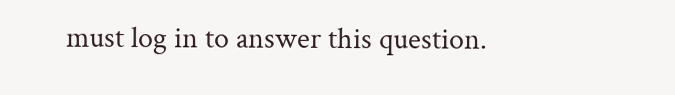must log in to answer this question.